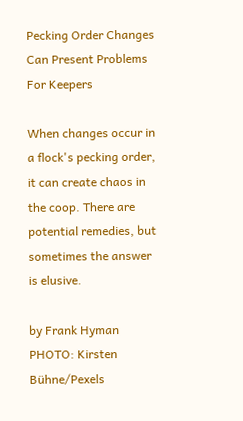Pecking Order Changes Can Present Problems For Keepers

When changes occur in a flock's pecking order, it can create chaos in the coop. There are potential remedies, but sometimes the answer is elusive.

by Frank Hyman
PHOTO: Kirsten Bühne/Pexels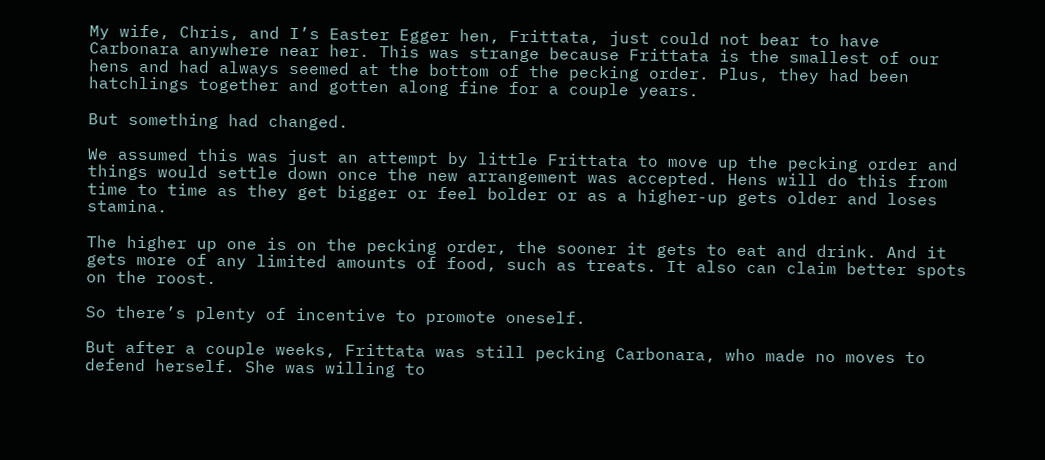My wife, Chris, and I’s Easter Egger hen, Frittata, just could not bear to have Carbonara anywhere near her. This was strange because Frittata is the smallest of our hens and had always seemed at the bottom of the pecking order. Plus, they had been hatchlings together and gotten along fine for a couple years.

But something had changed.

We assumed this was just an attempt by little Frittata to move up the pecking order and things would settle down once the new arrangement was accepted. Hens will do this from time to time as they get bigger or feel bolder or as a higher-up gets older and loses stamina.

The higher up one is on the pecking order, the sooner it gets to eat and drink. And it gets more of any limited amounts of food, such as treats. It also can claim better spots on the roost.

So there’s plenty of incentive to promote oneself.

But after a couple weeks, Frittata was still pecking Carbonara, who made no moves to defend herself. She was willing to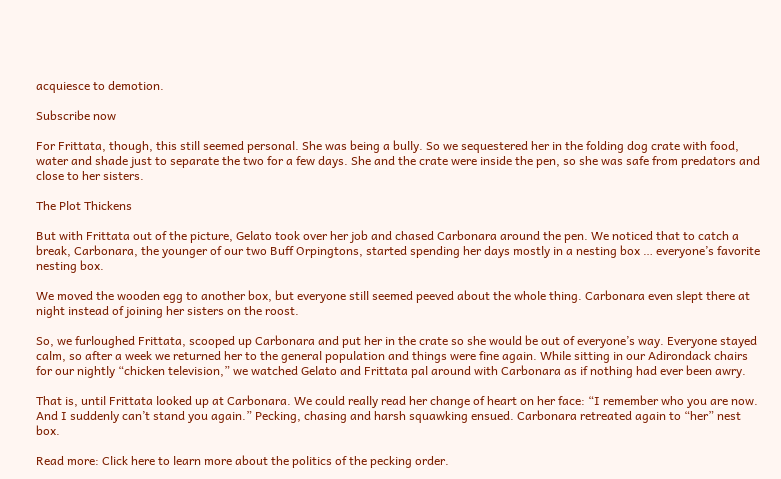acquiesce to demotion.

Subscribe now

For Frittata, though, this still seemed personal. She was being a bully. So we sequestered her in the folding dog crate with food, water and shade just to separate the two for a few days. She and the crate were inside the pen, so she was safe from predators and close to her sisters.

The Plot Thickens

But with Frittata out of the picture, Gelato took over her job and chased Carbonara around the pen. We noticed that to catch a break, Carbonara, the younger of our two Buff Orpingtons, started spending her days mostly in a nesting box … everyone’s favorite nesting box.

We moved the wooden egg to another box, but everyone still seemed peeved about the whole thing. Carbonara even slept there at night instead of joining her sisters on the roost.

So, we furloughed Frittata, scooped up Carbonara and put her in the crate so she would be out of everyone’s way. Everyone stayed calm, so after a week we returned her to the general population and things were fine again. While sitting in our Adirondack chairs for our nightly “chicken television,” we watched Gelato and Frittata pal around with Carbonara as if nothing had ever been awry.

That is, until Frittata looked up at Carbonara. We could really read her change of heart on her face: “I remember who you are now. And I suddenly can’t stand you again.” Pecking, chasing and harsh squawking ensued. Carbonara retreated again to “her” nest box.

Read more: Click here to learn more about the politics of the pecking order.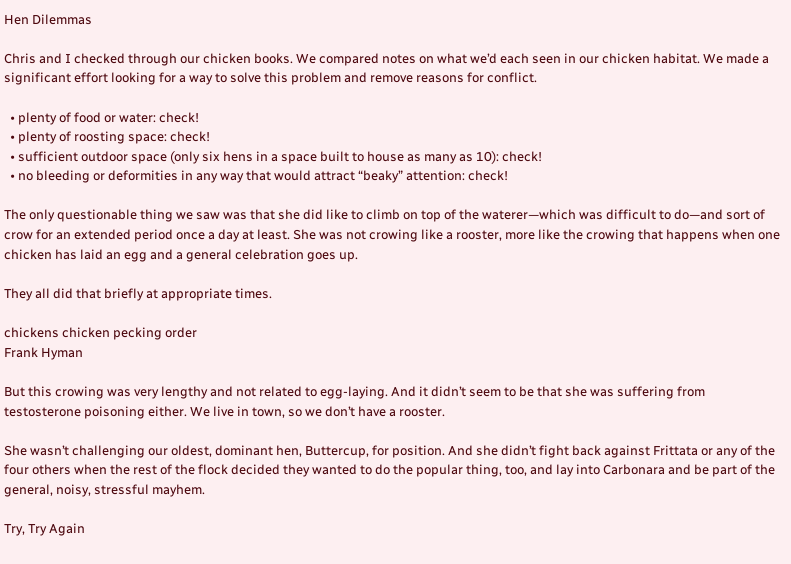Hen Dilemmas

Chris and I checked through our chicken books. We compared notes on what we’d each seen in our chicken habitat. We made a significant effort looking for a way to solve this problem and remove reasons for conflict.

  • plenty of food or water: check!
  • plenty of roosting space: check!
  • sufficient outdoor space (only six hens in a space built to house as many as 10): check!
  • no bleeding or deformities in any way that would attract “beaky” attention: check!

The only questionable thing we saw was that she did like to climb on top of the waterer—which was difficult to do—and sort of crow for an extended period once a day at least. She was not crowing like a rooster, more like the crowing that happens when one chicken has laid an egg and a general celebration goes up.

They all did that briefly at appropriate times.

chickens chicken pecking order
Frank Hyman

But this crowing was very lengthy and not related to egg-laying. And it didn’t seem to be that she was suffering from testosterone poisoning either. We live in town, so we don’t have a rooster.

She wasn’t challenging our oldest, dominant hen, Buttercup, for position. And she didn’t fight back against Frittata or any of the four others when the rest of the flock decided they wanted to do the popular thing, too, and lay into Carbonara and be part of the general, noisy, stressful mayhem.

Try, Try Again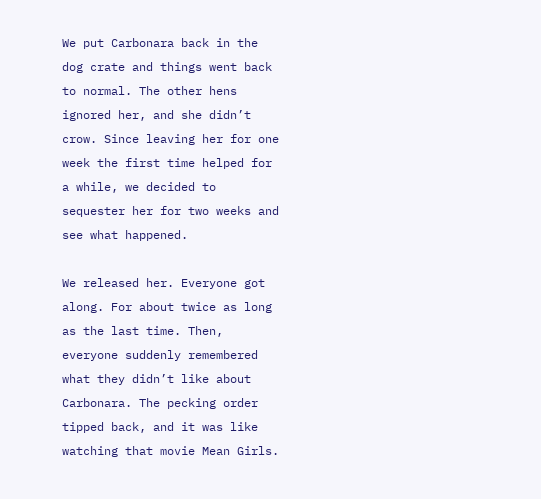We put Carbonara back in the dog crate and things went back to normal. The other hens ignored her, and she didn’t crow. Since leaving her for one week the first time helped for a while, we decided to sequester her for two weeks and see what happened.

We released her. Everyone got along. For about twice as long as the last time. Then, everyone suddenly remembered what they didn’t like about Carbonara. The pecking order tipped back, and it was like watching that movie Mean Girls.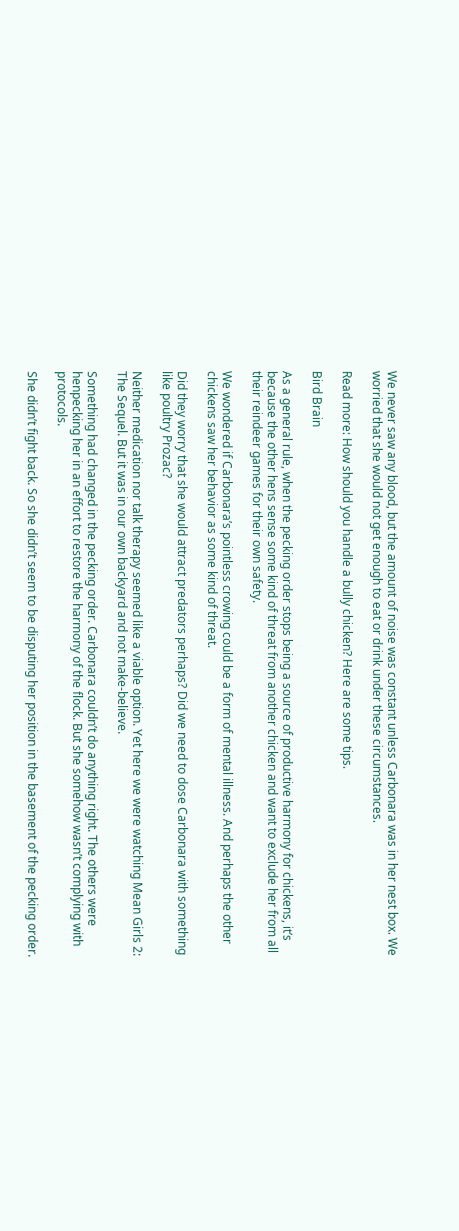We never saw any blood, but the amount of noise was constant unless Carbonara was in her nest box. We worried that she would not get enough to eat or drink under these circumstances.

Read more: How should you handle a bully chicken? Here are some tips.

Bird Brain

As a general rule, when the pecking order stops being a source of productive harmony for chickens, it’s because the other hens sense some kind of threat from another chicken and want to exclude her from all their reindeer games for their own safety.

We wondered if Carbonara’s pointless crowing could be a form of mental illness. And perhaps the other chickens saw her behavior as some kind of threat.

Did they worry that she would attract predators perhaps? Did we need to dose Carbonara with something like poultry Prozac?

Neither medication nor talk therapy seemed like a viable option. Yet here we were watching Mean Girls 2: The Sequel. But it was in our own backyard and not make-believe.

Something had changed in the pecking order. Carbonara couldn’t do anything right. The others were henpecking her in an effort to restore the harmony of the flock. But she somehow wasn’t complying with protocols.

She didn’t fight back. So she didn’t seem to be disputing her position in the basement of the pecking order.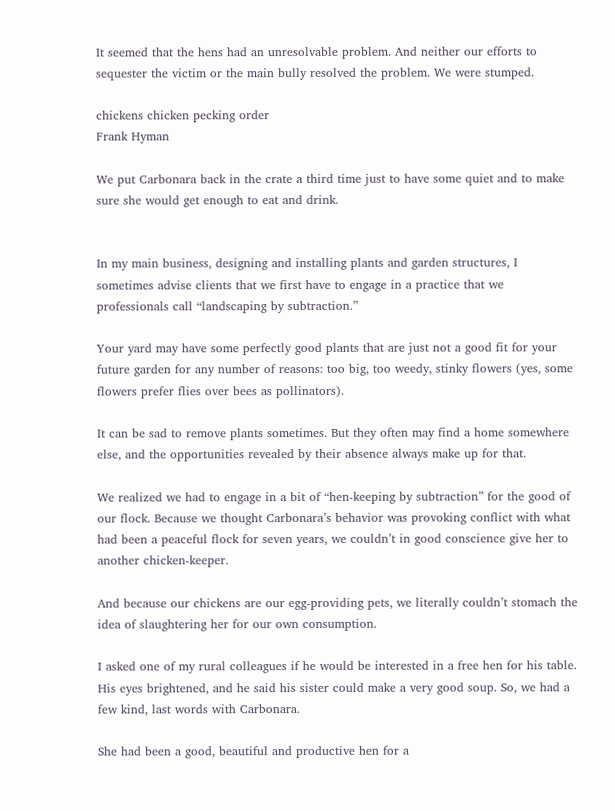It seemed that the hens had an unresolvable problem. And neither our efforts to sequester the victim or the main bully resolved the problem. We were stumped.

chickens chicken pecking order
Frank Hyman

We put Carbonara back in the crate a third time just to have some quiet and to make sure she would get enough to eat and drink.


In my main business, designing and installing plants and garden structures, I sometimes advise clients that we first have to engage in a practice that we professionals call “landscaping by subtraction.”

Your yard may have some perfectly good plants that are just not a good fit for your future garden for any number of reasons: too big, too weedy, stinky flowers (yes, some flowers prefer flies over bees as pollinators).

It can be sad to remove plants sometimes. But they often may find a home somewhere else, and the opportunities revealed by their absence always make up for that.

We realized we had to engage in a bit of “hen-keeping by subtraction” for the good of our flock. Because we thought Carbonara’s behavior was provoking conflict with what had been a peaceful flock for seven years, we couldn’t in good conscience give her to another chicken-keeper.

And because our chickens are our egg-providing pets, we literally couldn’t stomach the idea of slaughtering her for our own consumption.

I asked one of my rural colleagues if he would be interested in a free hen for his table. His eyes brightened, and he said his sister could make a very good soup. So, we had a few kind, last words with Carbonara.

She had been a good, beautiful and productive hen for a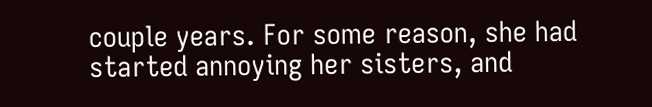couple years. For some reason, she had started annoying her sisters, and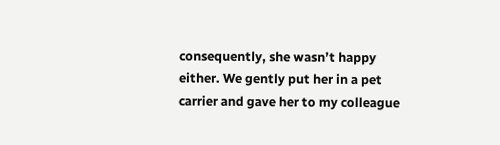consequently, she wasn’t happy either. We gently put her in a pet carrier and gave her to my colleague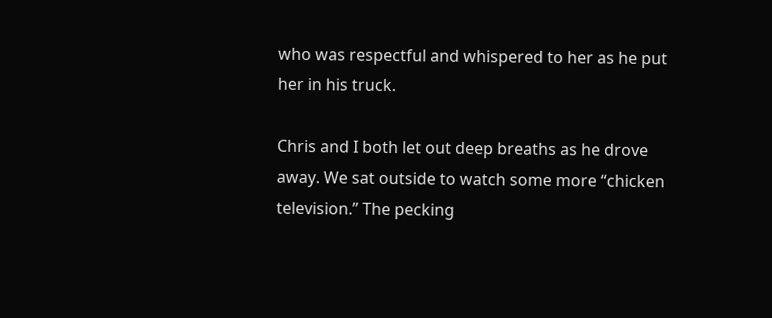who was respectful and whispered to her as he put her in his truck.

Chris and I both let out deep breaths as he drove away. We sat outside to watch some more “chicken television.” The pecking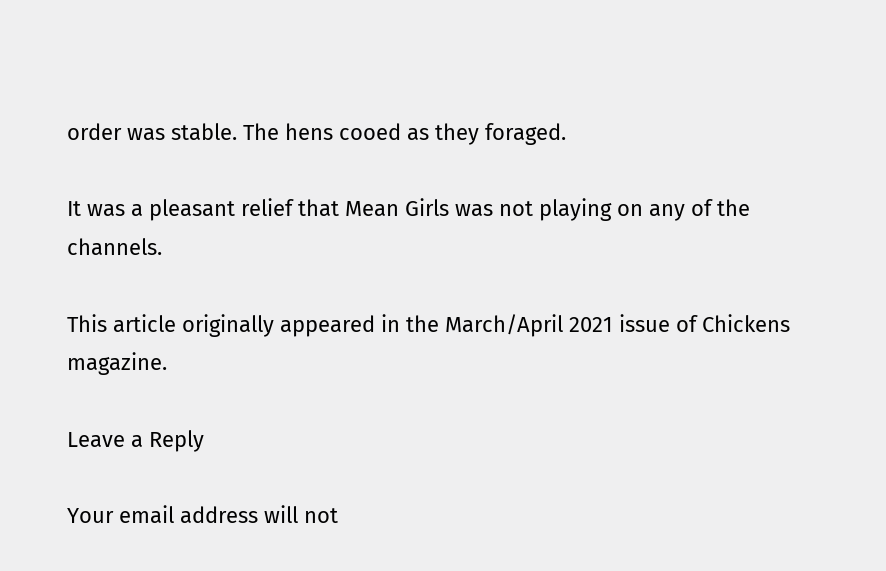order was stable. The hens cooed as they foraged.

It was a pleasant relief that Mean Girls was not playing on any of the channels.

This article originally appeared in the March/April 2021 issue of Chickens magazine.

Leave a Reply

Your email address will not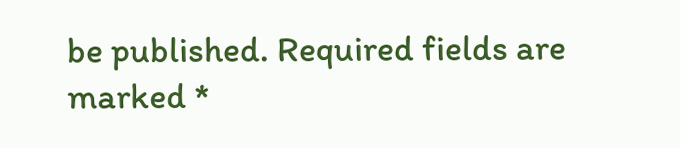be published. Required fields are marked *